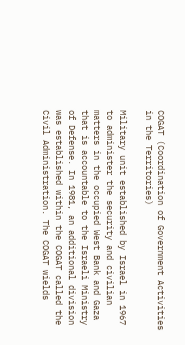COGAT (Coordination of Government Activities in the Territories)

Military unit established by Israel in 1967 to administer the security and civilian matters in the occupied West Bank and Gaza that is accountable to the Israeli Ministry of Defense. In 1981, an additional division was established within the COGAT called the Civil Administration. The COGAT wields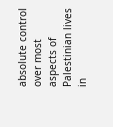absolute control over most aspects of Palestinian lives in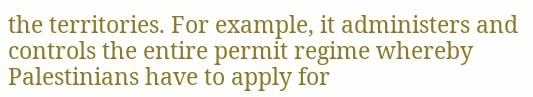the territories. For example, it administers and controls the entire permit regime whereby Palestinians have to apply for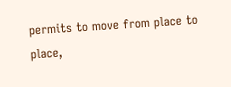permits to move from place to place,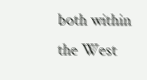both within the West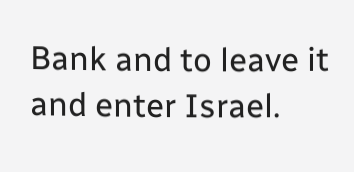Bank and to leave it and enter Israel.